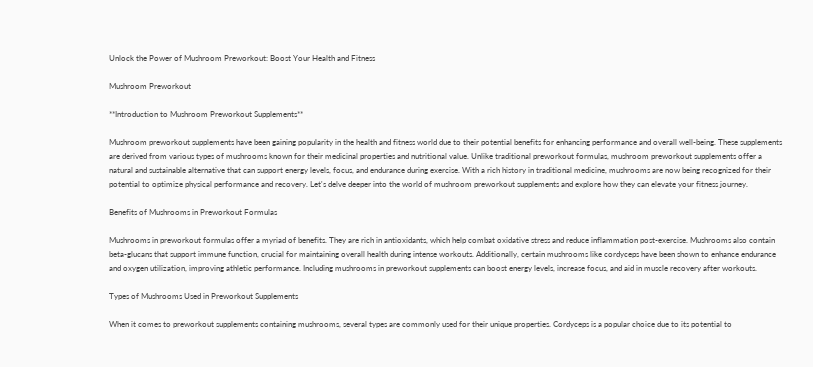Unlock the Power of Mushroom Preworkout: Boost Your Health and Fitness

Mushroom Preworkout

**Introduction to Mushroom Preworkout Supplements**

Mushroom preworkout supplements have been gaining popularity in the health and fitness world due to their potential benefits for enhancing performance and overall well-being. These supplements are derived from various types of mushrooms known for their medicinal properties and nutritional value. Unlike traditional preworkout formulas, mushroom preworkout supplements offer a natural and sustainable alternative that can support energy levels, focus, and endurance during exercise. With a rich history in traditional medicine, mushrooms are now being recognized for their potential to optimize physical performance and recovery. Let's delve deeper into the world of mushroom preworkout supplements and explore how they can elevate your fitness journey.

Benefits of Mushrooms in Preworkout Formulas

Mushrooms in preworkout formulas offer a myriad of benefits. They are rich in antioxidants, which help combat oxidative stress and reduce inflammation post-exercise. Mushrooms also contain beta-glucans that support immune function, crucial for maintaining overall health during intense workouts. Additionally, certain mushrooms like cordyceps have been shown to enhance endurance and oxygen utilization, improving athletic performance. Including mushrooms in preworkout supplements can boost energy levels, increase focus, and aid in muscle recovery after workouts.

Types of Mushrooms Used in Preworkout Supplements

When it comes to preworkout supplements containing mushrooms, several types are commonly used for their unique properties. Cordyceps is a popular choice due to its potential to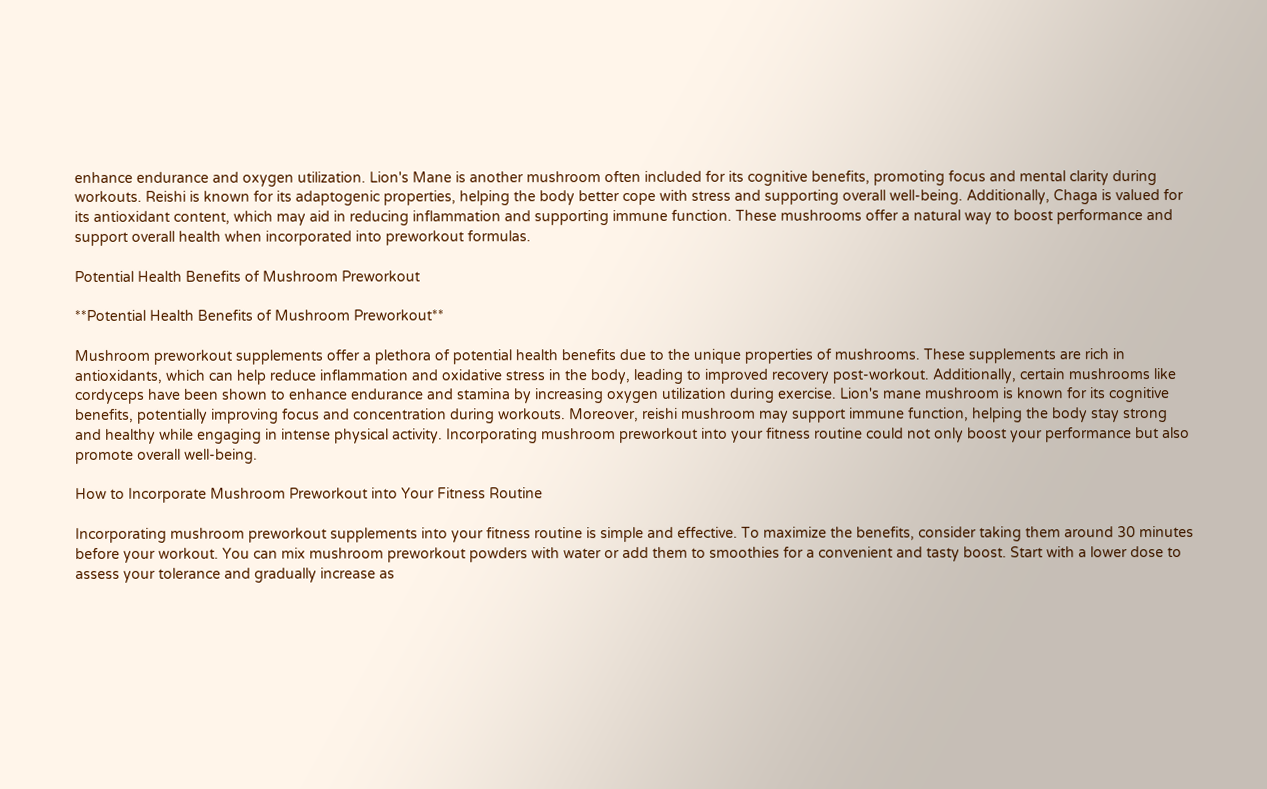enhance endurance and oxygen utilization. Lion's Mane is another mushroom often included for its cognitive benefits, promoting focus and mental clarity during workouts. Reishi is known for its adaptogenic properties, helping the body better cope with stress and supporting overall well-being. Additionally, Chaga is valued for its antioxidant content, which may aid in reducing inflammation and supporting immune function. These mushrooms offer a natural way to boost performance and support overall health when incorporated into preworkout formulas.

Potential Health Benefits of Mushroom Preworkout

**Potential Health Benefits of Mushroom Preworkout**

Mushroom preworkout supplements offer a plethora of potential health benefits due to the unique properties of mushrooms. These supplements are rich in antioxidants, which can help reduce inflammation and oxidative stress in the body, leading to improved recovery post-workout. Additionally, certain mushrooms like cordyceps have been shown to enhance endurance and stamina by increasing oxygen utilization during exercise. Lion's mane mushroom is known for its cognitive benefits, potentially improving focus and concentration during workouts. Moreover, reishi mushroom may support immune function, helping the body stay strong and healthy while engaging in intense physical activity. Incorporating mushroom preworkout into your fitness routine could not only boost your performance but also promote overall well-being.

How to Incorporate Mushroom Preworkout into Your Fitness Routine

Incorporating mushroom preworkout supplements into your fitness routine is simple and effective. To maximize the benefits, consider taking them around 30 minutes before your workout. You can mix mushroom preworkout powders with water or add them to smoothies for a convenient and tasty boost. Start with a lower dose to assess your tolerance and gradually increase as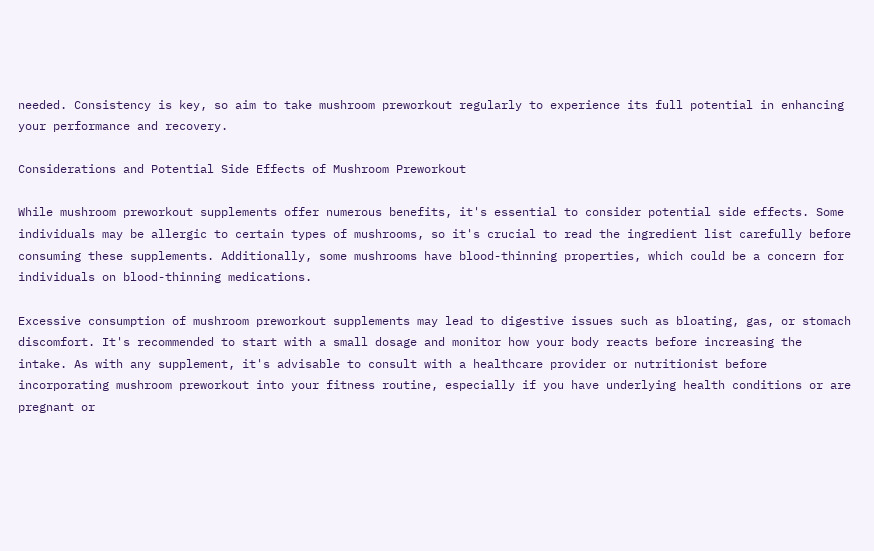needed. Consistency is key, so aim to take mushroom preworkout regularly to experience its full potential in enhancing your performance and recovery.

Considerations and Potential Side Effects of Mushroom Preworkout

While mushroom preworkout supplements offer numerous benefits, it's essential to consider potential side effects. Some individuals may be allergic to certain types of mushrooms, so it's crucial to read the ingredient list carefully before consuming these supplements. Additionally, some mushrooms have blood-thinning properties, which could be a concern for individuals on blood-thinning medications.

Excessive consumption of mushroom preworkout supplements may lead to digestive issues such as bloating, gas, or stomach discomfort. It's recommended to start with a small dosage and monitor how your body reacts before increasing the intake. As with any supplement, it's advisable to consult with a healthcare provider or nutritionist before incorporating mushroom preworkout into your fitness routine, especially if you have underlying health conditions or are pregnant or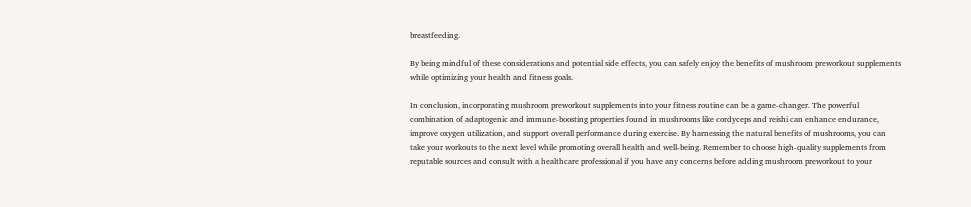breastfeeding.

By being mindful of these considerations and potential side effects, you can safely enjoy the benefits of mushroom preworkout supplements while optimizing your health and fitness goals.

In conclusion, incorporating mushroom preworkout supplements into your fitness routine can be a game-changer. The powerful combination of adaptogenic and immune-boosting properties found in mushrooms like cordyceps and reishi can enhance endurance, improve oxygen utilization, and support overall performance during exercise. By harnessing the natural benefits of mushrooms, you can take your workouts to the next level while promoting overall health and well-being. Remember to choose high-quality supplements from reputable sources and consult with a healthcare professional if you have any concerns before adding mushroom preworkout to your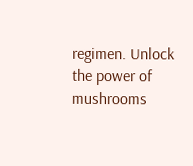regimen. Unlock the power of mushrooms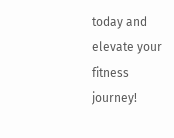today and elevate your fitness journey!